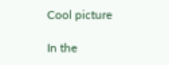Cool picture

In the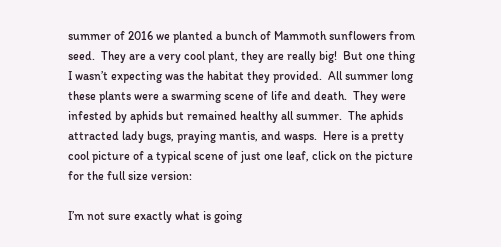summer of 2016 we planted a bunch of Mammoth sunflowers from seed.  They are a very cool plant, they are really big!  But one thing I wasn’t expecting was the habitat they provided.  All summer long these plants were a swarming scene of life and death.  They were infested by aphids but remained healthy all summer.  The aphids attracted lady bugs, praying mantis, and wasps.  Here is a pretty cool picture of a typical scene of just one leaf, click on the picture for the full size version:

I’m not sure exactly what is going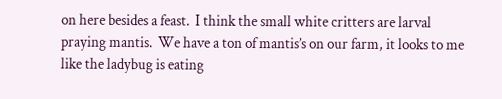on here besides a feast.  I think the small white critters are larval praying mantis.  We have a ton of mantis’s on our farm, it looks to me like the ladybug is eating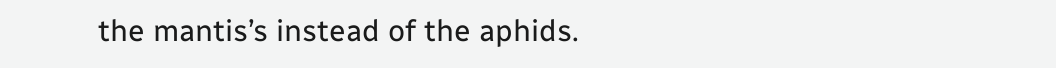the mantis’s instead of the aphids.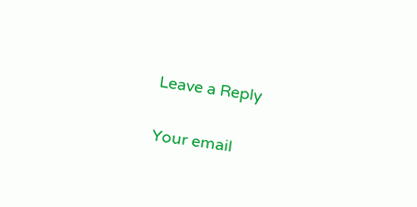Leave a Reply

Your email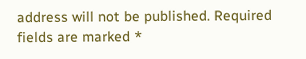address will not be published. Required fields are marked *